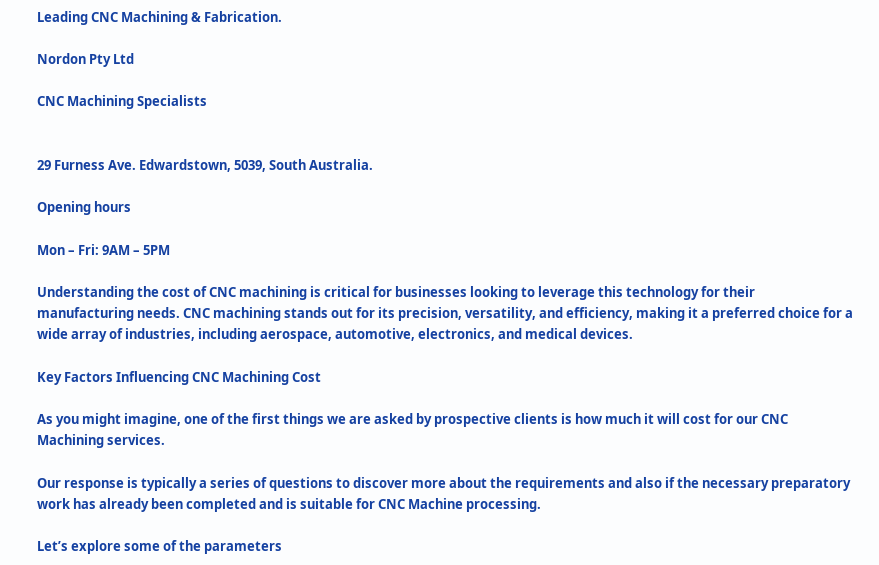Leading CNC Machining & Fabrication.

Nordon Pty Ltd

CNC Machining Specialists


29 Furness Ave. Edwardstown, 5039, South Australia.

Opening hours

Mon – Fri: 9AM – 5PM

Understanding the cost of CNC machining is critical for businesses looking to leverage this technology for their manufacturing needs. CNC machining stands out for its precision, versatility, and efficiency, making it a preferred choice for a wide array of industries, including aerospace, automotive, electronics, and medical devices.

Key Factors Influencing CNC Machining Cost

As you might imagine, one of the first things we are asked by prospective clients is how much it will cost for our CNC Machining services.

Our response is typically a series of questions to discover more about the requirements and also if the necessary preparatory work has already been completed and is suitable for CNC Machine processing.

Let’s explore some of the parameters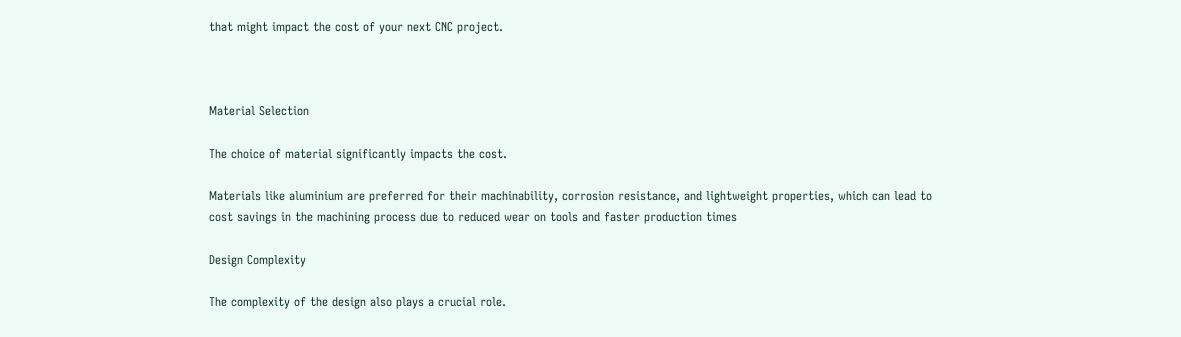that might impact the cost of your next CNC project.



Material Selection

The choice of material significantly impacts the cost.

Materials like aluminium are preferred for their machinability, corrosion resistance, and lightweight properties, which can lead to cost savings in the machining process due to reduced wear on tools and faster production times

Design Complexity

The complexity of the design also plays a crucial role.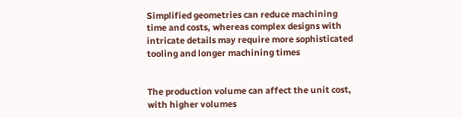Simplified geometries can reduce machining time and costs, whereas complex designs with intricate details may require more sophisticated tooling and longer machining times


The production volume can affect the unit cost, with higher volumes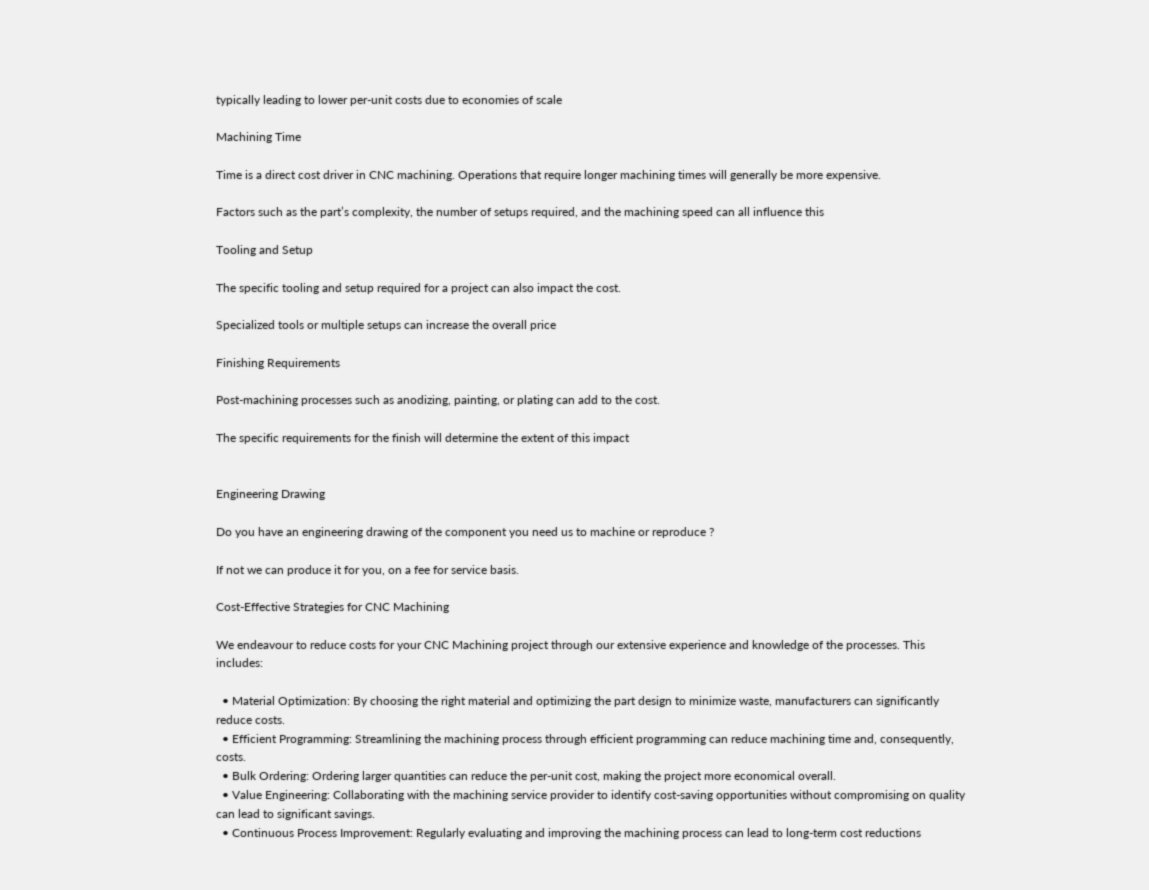typically leading to lower per-unit costs due to economies of scale

Machining Time

Time is a direct cost driver in CNC machining. Operations that require longer machining times will generally be more expensive.

Factors such as the part’s complexity, the number of setups required, and the machining speed can all influence this

Tooling and Setup

The specific tooling and setup required for a project can also impact the cost.

Specialized tools or multiple setups can increase the overall price

Finishing Requirements

Post-machining processes such as anodizing, painting, or plating can add to the cost.

The specific requirements for the finish will determine the extent of this impact


Engineering Drawing

Do you have an engineering drawing of the component you need us to machine or reproduce ?

If not we can produce it for you, on a fee for service basis.

Cost-Effective Strategies for CNC Machining

We endeavour to reduce costs for your CNC Machining project through our extensive experience and knowledge of the processes. This includes:

  • Material Optimization: By choosing the right material and optimizing the part design to minimize waste, manufacturers can significantly reduce costs.
  • Efficient Programming: Streamlining the machining process through efficient programming can reduce machining time and, consequently, costs.
  • Bulk Ordering: Ordering larger quantities can reduce the per-unit cost, making the project more economical overall.
  • Value Engineering: Collaborating with the machining service provider to identify cost-saving opportunities without compromising on quality can lead to significant savings.
  • Continuous Process Improvement: Regularly evaluating and improving the machining process can lead to long-term cost reductions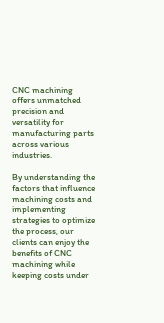CNC machining offers unmatched precision and versatility for manufacturing parts across various industries.

By understanding the factors that influence machining costs and implementing strategies to optimize the process, our clients can enjoy the benefits of CNC machining while keeping costs under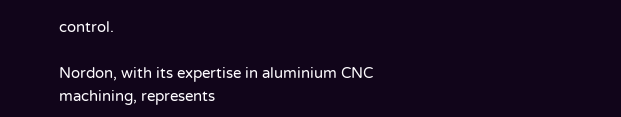control.

Nordon, with its expertise in aluminium CNC machining, represents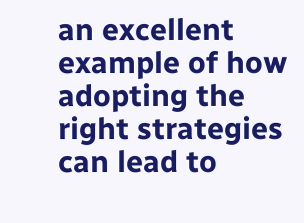an excellent example of how adopting the right strategies can lead to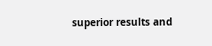superior results and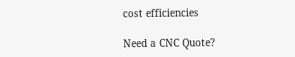cost efficiencies

Need a CNC Quote?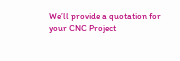We’ll provide a quotation for
your CNC Project